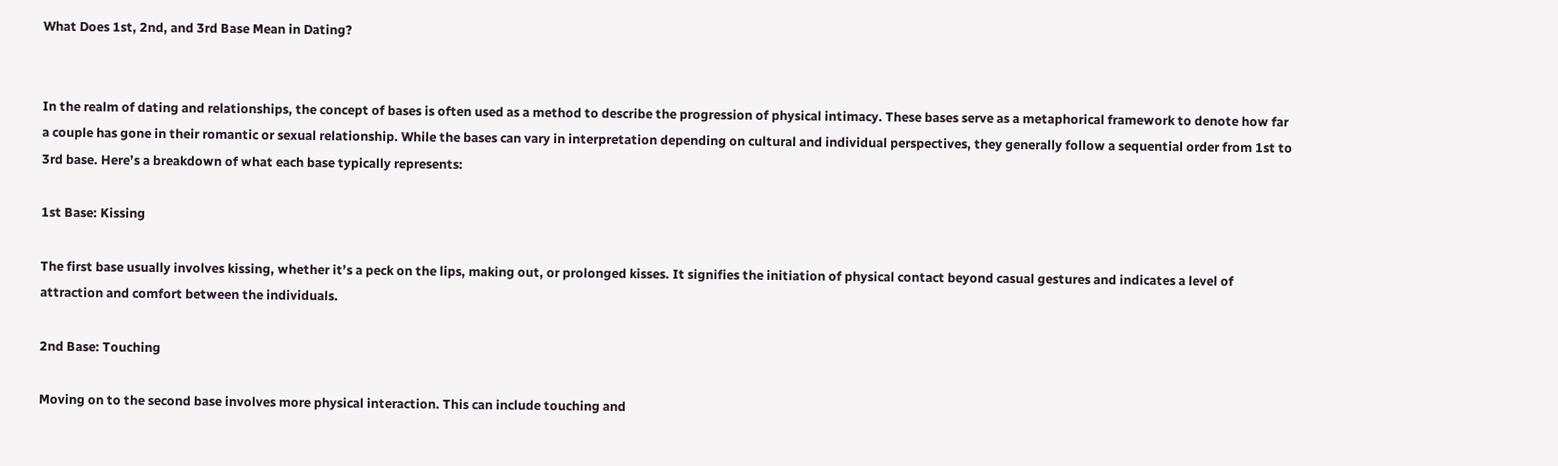What Does 1st, 2nd, and 3rd Base Mean in Dating?


In the realm of dating and relationships, the concept of bases is often used as a method to describe the progression of physical intimacy. These bases serve as a metaphorical framework to denote how far a couple has gone in their romantic or sexual relationship. While the bases can vary in interpretation depending on cultural and individual perspectives, they generally follow a sequential order from 1st to 3rd base. Here’s a breakdown of what each base typically represents:

1st Base: Kissing

The first base usually involves kissing, whether it’s a peck on the lips, making out, or prolonged kisses. It signifies the initiation of physical contact beyond casual gestures and indicates a level of attraction and comfort between the individuals.

2nd Base: Touching

Moving on to the second base involves more physical interaction. This can include touching and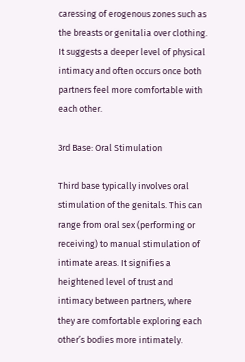caressing of erogenous zones such as the breasts or genitalia over clothing. It suggests a deeper level of physical intimacy and often occurs once both partners feel more comfortable with each other.

3rd Base: Oral Stimulation

Third base typically involves oral stimulation of the genitals. This can range from oral sex (performing or receiving) to manual stimulation of intimate areas. It signifies a heightened level of trust and intimacy between partners, where they are comfortable exploring each other’s bodies more intimately.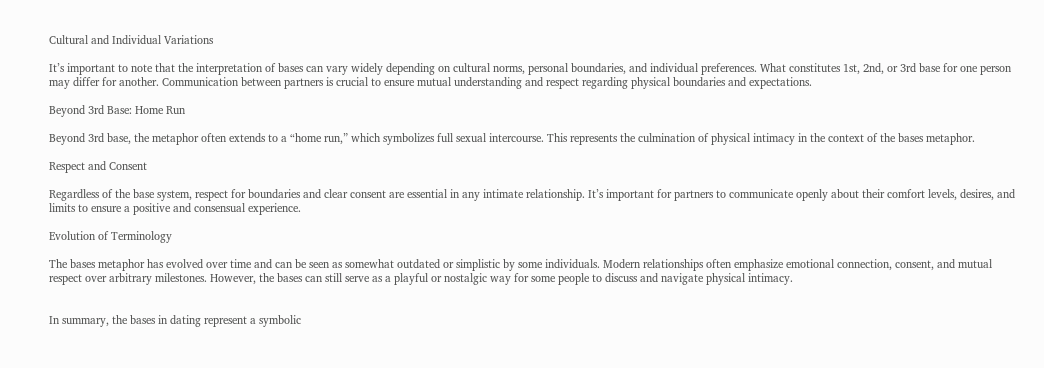Cultural and Individual Variations

It’s important to note that the interpretation of bases can vary widely depending on cultural norms, personal boundaries, and individual preferences. What constitutes 1st, 2nd, or 3rd base for one person may differ for another. Communication between partners is crucial to ensure mutual understanding and respect regarding physical boundaries and expectations.

Beyond 3rd Base: Home Run

Beyond 3rd base, the metaphor often extends to a “home run,” which symbolizes full sexual intercourse. This represents the culmination of physical intimacy in the context of the bases metaphor.

Respect and Consent

Regardless of the base system, respect for boundaries and clear consent are essential in any intimate relationship. It’s important for partners to communicate openly about their comfort levels, desires, and limits to ensure a positive and consensual experience.

Evolution of Terminology

The bases metaphor has evolved over time and can be seen as somewhat outdated or simplistic by some individuals. Modern relationships often emphasize emotional connection, consent, and mutual respect over arbitrary milestones. However, the bases can still serve as a playful or nostalgic way for some people to discuss and navigate physical intimacy.


In summary, the bases in dating represent a symbolic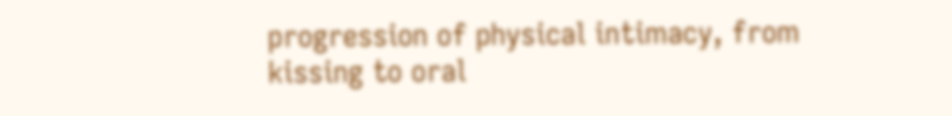progression of physical intimacy, from kissing to oral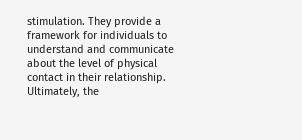stimulation. They provide a framework for individuals to understand and communicate about the level of physical contact in their relationship. Ultimately, the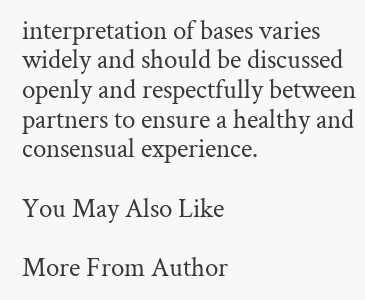interpretation of bases varies widely and should be discussed openly and respectfully between partners to ensure a healthy and consensual experience.

You May Also Like

More From Author